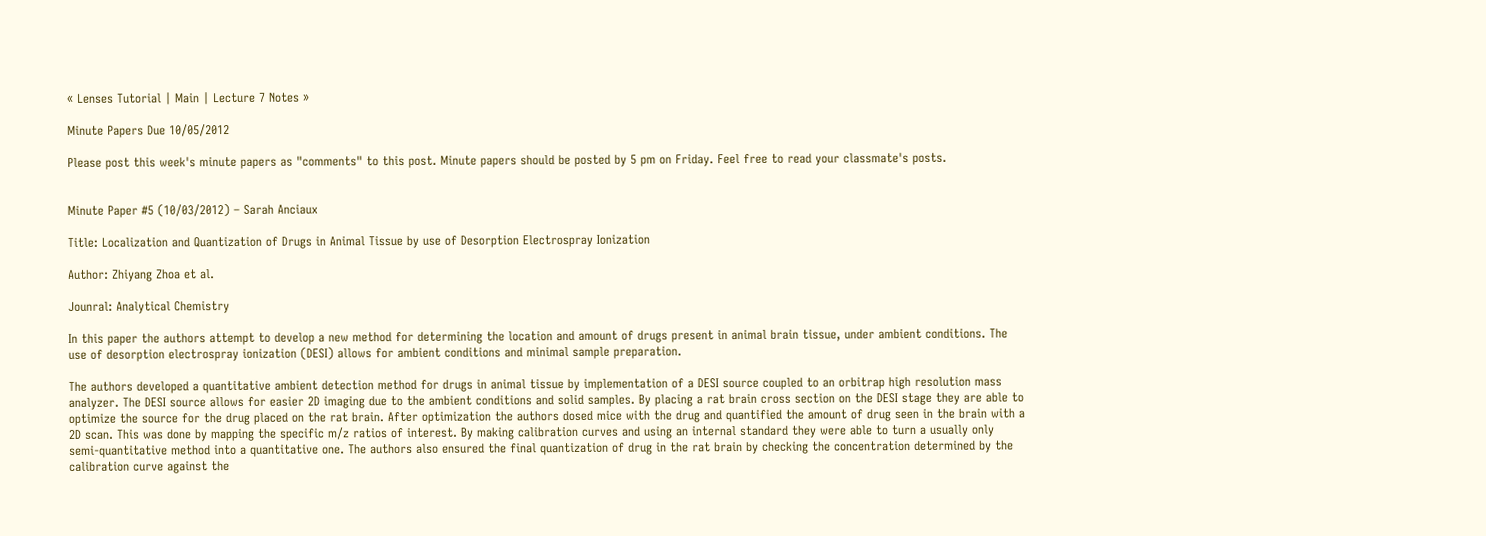« Lenses Tutorial | Main | Lecture 7 Notes »

Minute Papers Due 10/05/2012

Please post this week's minute papers as "comments" to this post. Minute papers should be posted by 5 pm on Friday. Feel free to read your classmate's posts.


Minute Paper #5 (10/03/2012) – Sarah Anciaux

Title: Localization and Quantization of Drugs in Animal Tissue by use of Desorption Electrospray Ionization

Author: Zhiyang Zhoa et al.

Jounral: Analytical Chemistry

In this paper the authors attempt to develop a new method for determining the location and amount of drugs present in animal brain tissue, under ambient conditions. The use of desorption electrospray ionization (DESI) allows for ambient conditions and minimal sample preparation.

The authors developed a quantitative ambient detection method for drugs in animal tissue by implementation of a DESI source coupled to an orbitrap high resolution mass analyzer. The DESI source allows for easier 2D imaging due to the ambient conditions and solid samples. By placing a rat brain cross section on the DESI stage they are able to optimize the source for the drug placed on the rat brain. After optimization the authors dosed mice with the drug and quantified the amount of drug seen in the brain with a 2D scan. This was done by mapping the specific m/z ratios of interest. By making calibration curves and using an internal standard they were able to turn a usually only semi-quantitative method into a quantitative one. The authors also ensured the final quantization of drug in the rat brain by checking the concentration determined by the calibration curve against the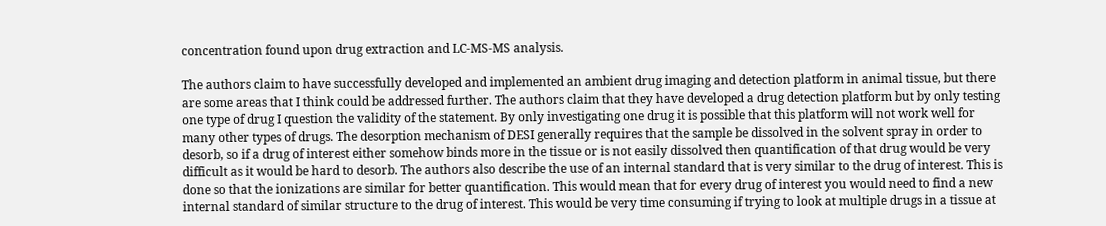concentration found upon drug extraction and LC-MS-MS analysis.

The authors claim to have successfully developed and implemented an ambient drug imaging and detection platform in animal tissue, but there are some areas that I think could be addressed further. The authors claim that they have developed a drug detection platform but by only testing one type of drug I question the validity of the statement. By only investigating one drug it is possible that this platform will not work well for many other types of drugs. The desorption mechanism of DESI generally requires that the sample be dissolved in the solvent spray in order to desorb, so if a drug of interest either somehow binds more in the tissue or is not easily dissolved then quantification of that drug would be very difficult as it would be hard to desorb. The authors also describe the use of an internal standard that is very similar to the drug of interest. This is done so that the ionizations are similar for better quantification. This would mean that for every drug of interest you would need to find a new internal standard of similar structure to the drug of interest. This would be very time consuming if trying to look at multiple drugs in a tissue at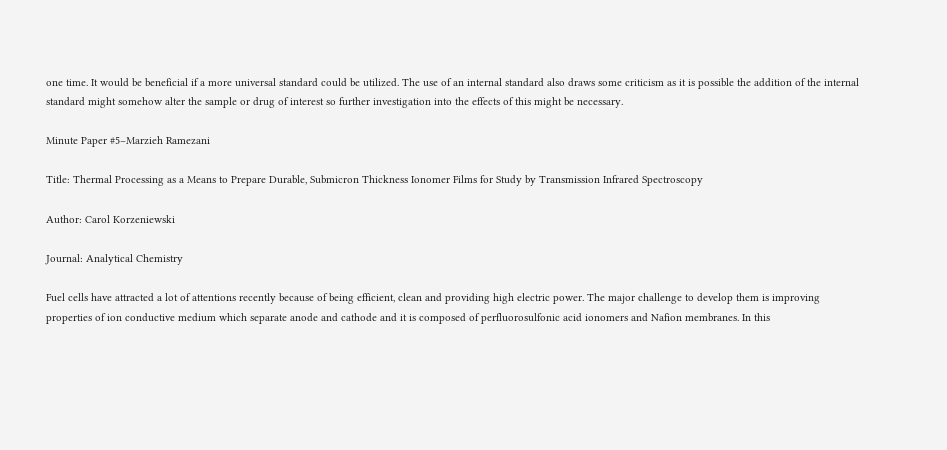one time. It would be beneficial if a more universal standard could be utilized. The use of an internal standard also draws some criticism as it is possible the addition of the internal standard might somehow alter the sample or drug of interest so further investigation into the effects of this might be necessary.

Minute Paper #5–Marzieh Ramezani

Title: Thermal Processing as a Means to Prepare Durable, Submicron Thickness Ionomer Films for Study by Transmission Infrared Spectroscopy

Author: Carol Korzeniewski

Journal: Analytical Chemistry

Fuel cells have attracted a lot of attentions recently because of being efficient, clean and providing high electric power. The major challenge to develop them is improving properties of ion conductive medium which separate anode and cathode and it is composed of perfluorosulfonic acid ionomers and Nafion membranes. In this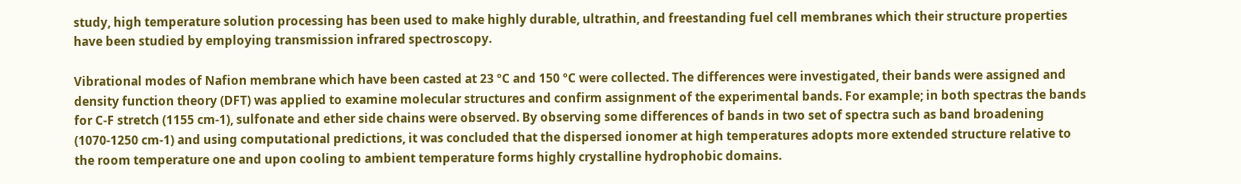study, high temperature solution processing has been used to make highly durable, ultrathin, and freestanding fuel cell membranes which their structure properties have been studied by employing transmission infrared spectroscopy.

Vibrational modes of Nafion membrane which have been casted at 23 ºC and 150 ºC were collected. The differences were investigated, their bands were assigned and density function theory (DFT) was applied to examine molecular structures and confirm assignment of the experimental bands. For example; in both spectras the bands for C-F stretch (1155 cm-1), sulfonate and ether side chains were observed. By observing some differences of bands in two set of spectra such as band broadening (1070-1250 cm-1) and using computational predictions, it was concluded that the dispersed ionomer at high temperatures adopts more extended structure relative to the room temperature one and upon cooling to ambient temperature forms highly crystalline hydrophobic domains.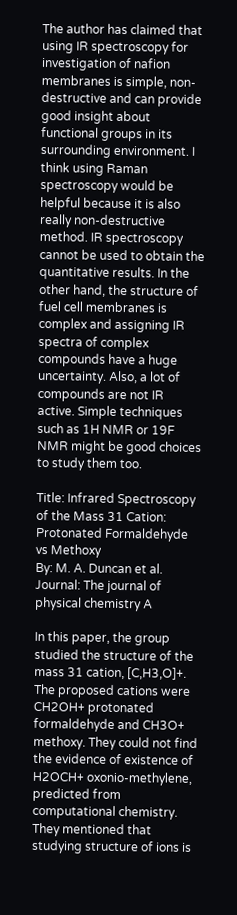The author has claimed that using IR spectroscopy for investigation of nafion membranes is simple, non-destructive and can provide good insight about functional groups in its surrounding environment. I think using Raman spectroscopy would be helpful because it is also really non-destructive method. IR spectroscopy cannot be used to obtain the quantitative results. In the other hand, the structure of fuel cell membranes is complex and assigning IR spectra of complex compounds have a huge uncertainty. Also, a lot of compounds are not IR active. Simple techniques such as 1H NMR or 19F NMR might be good choices to study them too.

Title: Infrared Spectroscopy of the Mass 31 Cation: Protonated Formaldehyde vs Methoxy
By: M. A. Duncan et al.
Journal: The journal of physical chemistry A

In this paper, the group studied the structure of the mass 31 cation, [C,H3,O]+. The proposed cations were CH2OH+ protonated formaldehyde and CH3O+ methoxy. They could not find the evidence of existence of H2OCH+ oxonio-methylene, predicted from computational chemistry. They mentioned that studying structure of ions is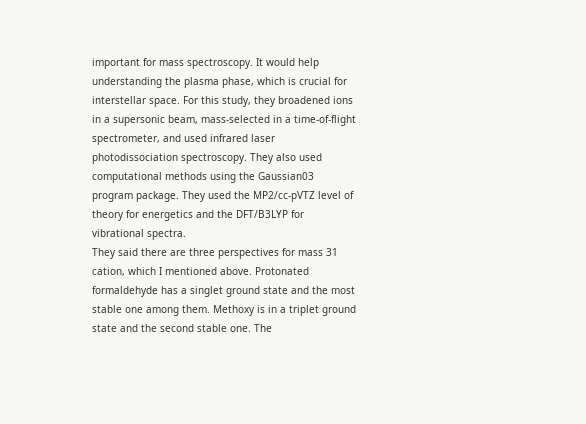important for mass spectroscopy. It would help understanding the plasma phase, which is crucial for interstellar space. For this study, they broadened ions in a supersonic beam, mass-selected in a time-of-flight spectrometer, and used infrared laser photodissociation spectroscopy. They also used computational methods using the Gaussian03 program package. They used the MP2/cc-pVTZ level of theory for energetics and the DFT/B3LYP for vibrational spectra.
They said there are three perspectives for mass 31 cation, which I mentioned above. Protonated formaldehyde has a singlet ground state and the most stable one among them. Methoxy is in a triplet ground state and the second stable one. The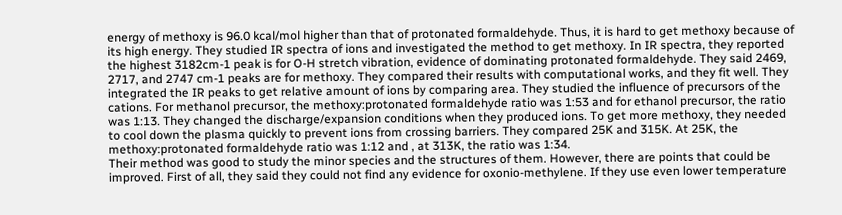energy of methoxy is 96.0 kcal/mol higher than that of protonated formaldehyde. Thus, it is hard to get methoxy because of its high energy. They studied IR spectra of ions and investigated the method to get methoxy. In IR spectra, they reported the highest 3182cm-1 peak is for O-H stretch vibration, evidence of dominating protonated formaldehyde. They said 2469, 2717, and 2747 cm-1 peaks are for methoxy. They compared their results with computational works, and they fit well. They integrated the IR peaks to get relative amount of ions by comparing area. They studied the influence of precursors of the cations. For methanol precursor, the methoxy:protonated formaldehyde ratio was 1:53 and for ethanol precursor, the ratio was 1:13. They changed the discharge/expansion conditions when they produced ions. To get more methoxy, they needed to cool down the plasma quickly to prevent ions from crossing barriers. They compared 25K and 315K. At 25K, the methoxy:protonated formaldehyde ratio was 1:12 and , at 313K, the ratio was 1:34.
Their method was good to study the minor species and the structures of them. However, there are points that could be improved. First of all, they said they could not find any evidence for oxonio-methylene. If they use even lower temperature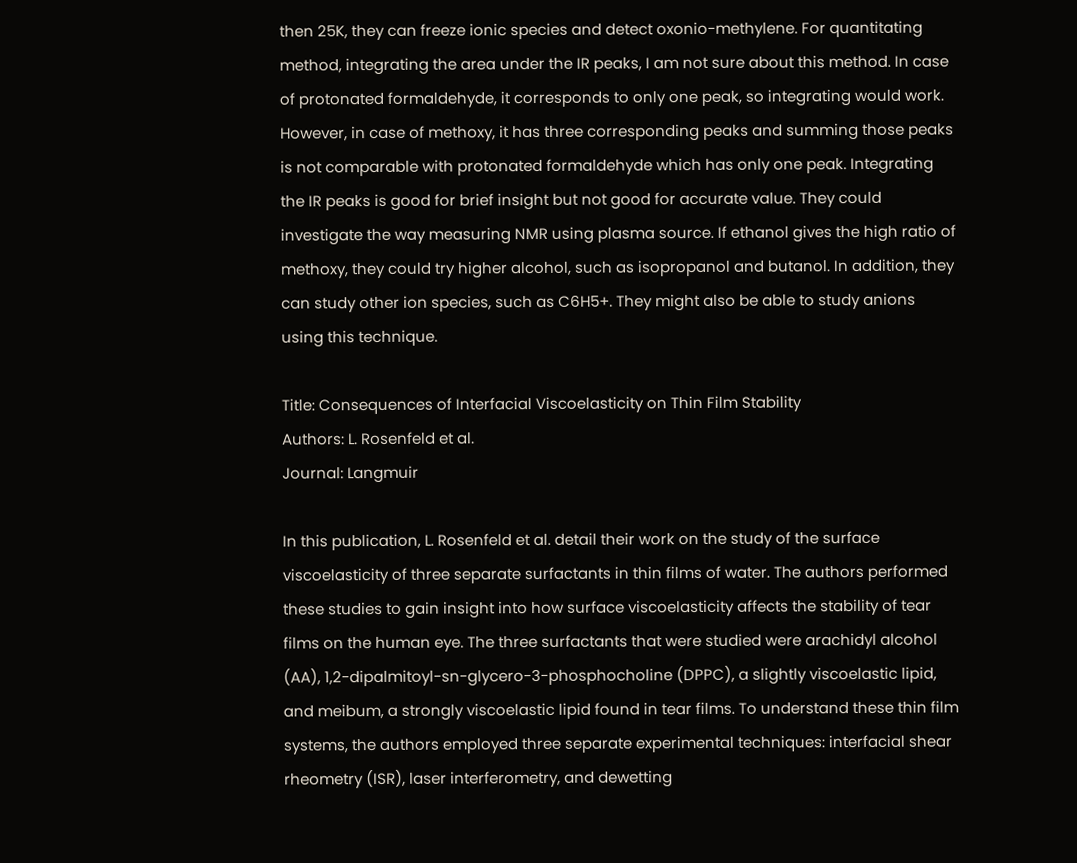then 25K, they can freeze ionic species and detect oxonio-methylene. For quantitating method, integrating the area under the IR peaks, I am not sure about this method. In case of protonated formaldehyde, it corresponds to only one peak, so integrating would work. However, in case of methoxy, it has three corresponding peaks and summing those peaks is not comparable with protonated formaldehyde which has only one peak. Integrating the IR peaks is good for brief insight but not good for accurate value. They could investigate the way measuring NMR using plasma source. If ethanol gives the high ratio of methoxy, they could try higher alcohol, such as isopropanol and butanol. In addition, they can study other ion species, such as C6H5+. They might also be able to study anions using this technique.

Title: Consequences of Interfacial Viscoelasticity on Thin Film Stability
Authors: L. Rosenfeld et al.
Journal: Langmuir

In this publication, L. Rosenfeld et al. detail their work on the study of the surface viscoelasticity of three separate surfactants in thin films of water. The authors performed these studies to gain insight into how surface viscoelasticity affects the stability of tear films on the human eye. The three surfactants that were studied were arachidyl alcohol (AA), 1,2-dipalmitoyl-sn-glycero-3-phosphocholine (DPPC), a slightly viscoelastic lipid, and meibum, a strongly viscoelastic lipid found in tear films. To understand these thin film systems, the authors employed three separate experimental techniques: interfacial shear rheometry (ISR), laser interferometry, and dewetting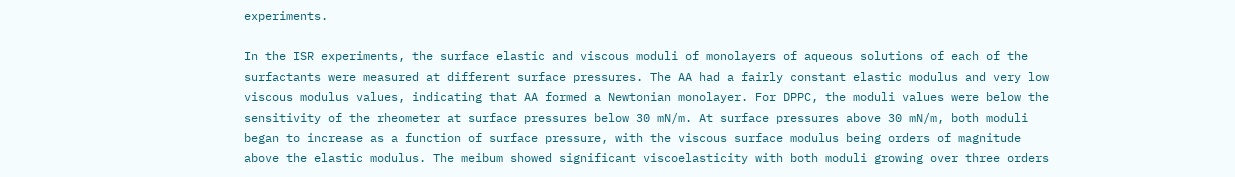experiments.

In the ISR experiments, the surface elastic and viscous moduli of monolayers of aqueous solutions of each of the surfactants were measured at different surface pressures. The AA had a fairly constant elastic modulus and very low viscous modulus values, indicating that AA formed a Newtonian monolayer. For DPPC, the moduli values were below the sensitivity of the rheometer at surface pressures below 30 mN/m. At surface pressures above 30 mN/m, both moduli began to increase as a function of surface pressure, with the viscous surface modulus being orders of magnitude above the elastic modulus. The meibum showed significant viscoelasticity with both moduli growing over three orders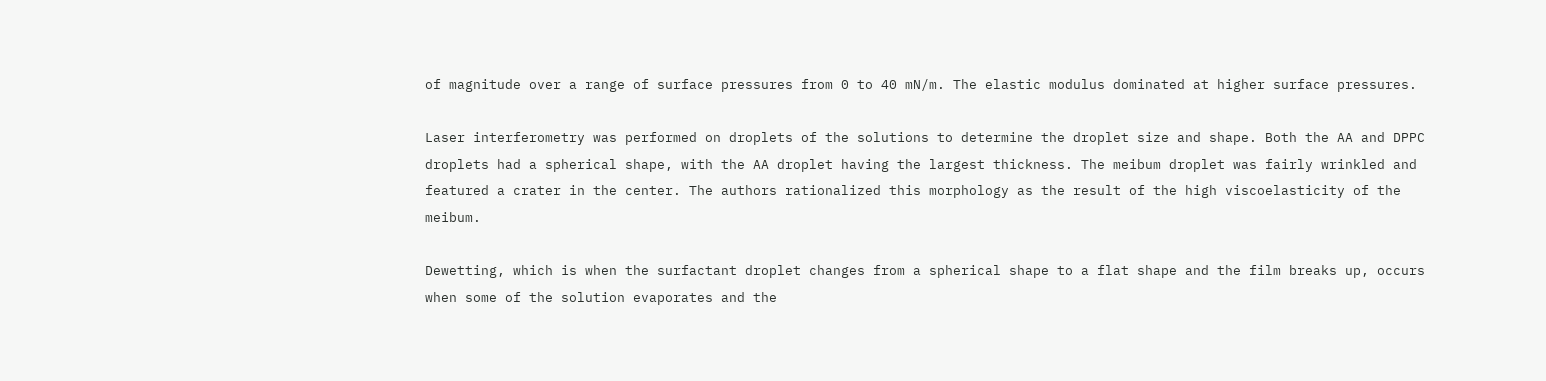of magnitude over a range of surface pressures from 0 to 40 mN/m. The elastic modulus dominated at higher surface pressures.

Laser interferometry was performed on droplets of the solutions to determine the droplet size and shape. Both the AA and DPPC droplets had a spherical shape, with the AA droplet having the largest thickness. The meibum droplet was fairly wrinkled and featured a crater in the center. The authors rationalized this morphology as the result of the high viscoelasticity of the meibum.

Dewetting, which is when the surfactant droplet changes from a spherical shape to a flat shape and the film breaks up, occurs when some of the solution evaporates and the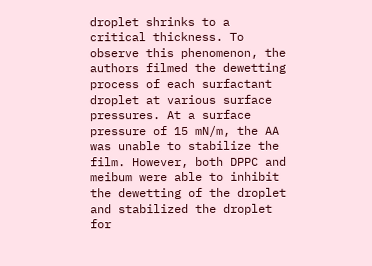droplet shrinks to a critical thickness. To observe this phenomenon, the authors filmed the dewetting process of each surfactant droplet at various surface pressures. At a surface pressure of 15 mN/m, the AA was unable to stabilize the film. However, both DPPC and meibum were able to inhibit the dewetting of the droplet and stabilized the droplet for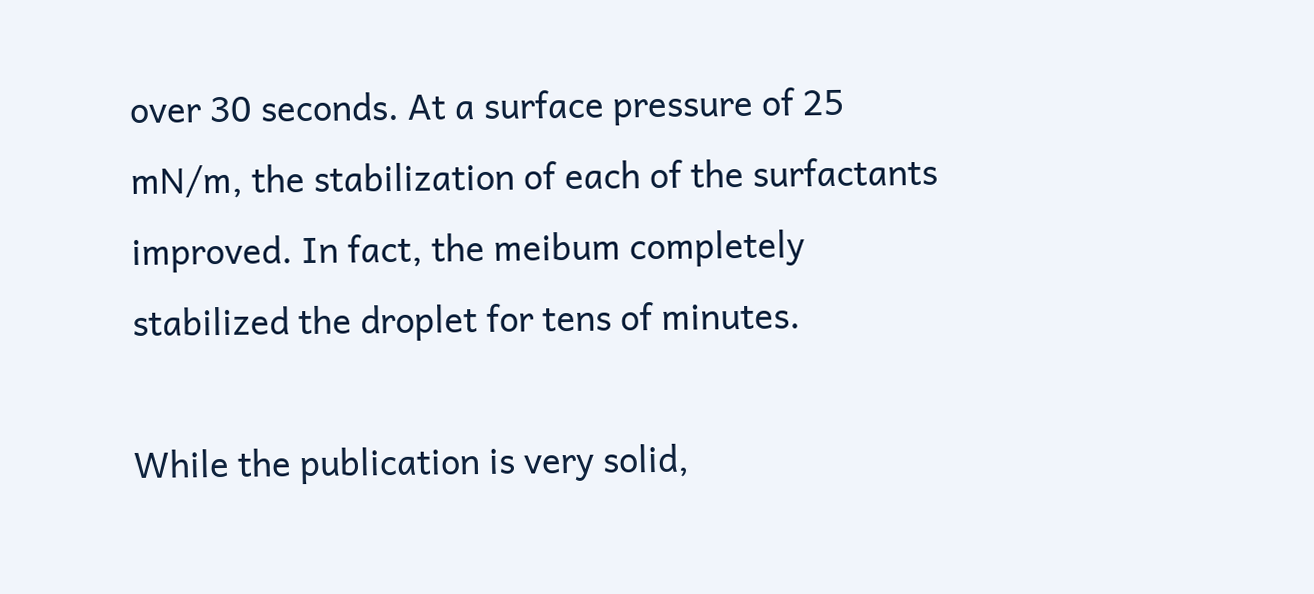over 30 seconds. At a surface pressure of 25 mN/m, the stabilization of each of the surfactants improved. In fact, the meibum completely stabilized the droplet for tens of minutes.

While the publication is very solid,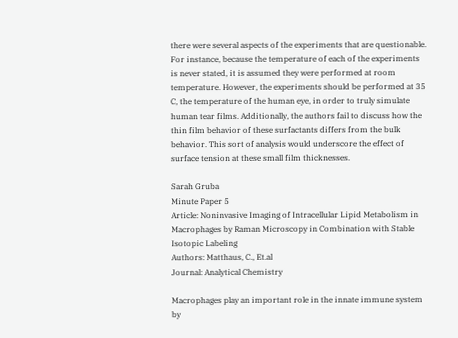there were several aspects of the experiments that are questionable. For instance, because the temperature of each of the experiments is never stated, it is assumed they were performed at room temperature. However, the experiments should be performed at 35 C, the temperature of the human eye, in order to truly simulate human tear films. Additionally, the authors fail to discuss how the thin film behavior of these surfactants differs from the bulk behavior. This sort of analysis would underscore the effect of surface tension at these small film thicknesses.

Sarah Gruba
Minute Paper 5
Article: Noninvasive Imaging of Intracellular Lipid Metabolism in Macrophages by Raman Microscopy in Combination with Stable Isotopic Labeling
Authors: Matthaus, C., Et.al
Journal: Analytical Chemistry

Macrophages play an important role in the innate immune system by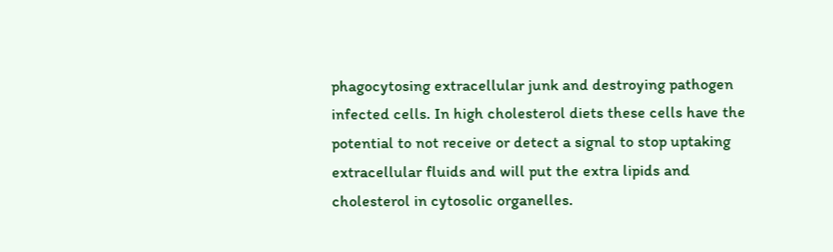phagocytosing extracellular junk and destroying pathogen infected cells. In high cholesterol diets these cells have the potential to not receive or detect a signal to stop uptaking extracellular fluids and will put the extra lipids and cholesterol in cytosolic organelles.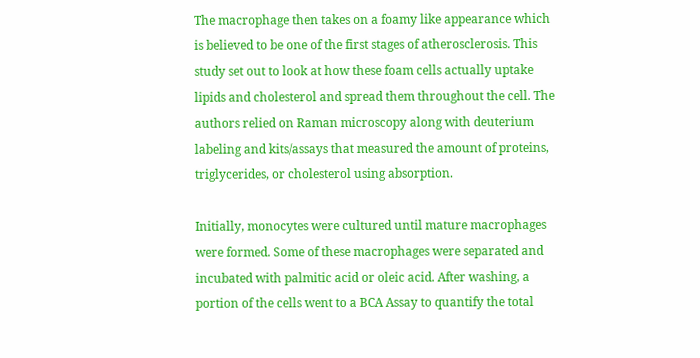The macrophage then takes on a foamy like appearance which is believed to be one of the first stages of atherosclerosis. This study set out to look at how these foam cells actually uptake lipids and cholesterol and spread them throughout the cell. The authors relied on Raman microscopy along with deuterium labeling and kits/assays that measured the amount of proteins, triglycerides, or cholesterol using absorption.

Initially, monocytes were cultured until mature macrophages were formed. Some of these macrophages were separated and incubated with palmitic acid or oleic acid. After washing, a portion of the cells went to a BCA Assay to quantify the total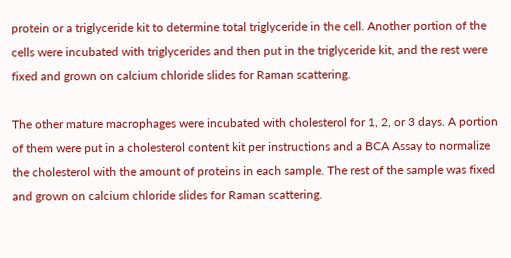protein or a triglyceride kit to determine total triglyceride in the cell. Another portion of the cells were incubated with triglycerides and then put in the triglyceride kit, and the rest were fixed and grown on calcium chloride slides for Raman scattering.

The other mature macrophages were incubated with cholesterol for 1, 2, or 3 days. A portion of them were put in a cholesterol content kit per instructions and a BCA Assay to normalize the cholesterol with the amount of proteins in each sample. The rest of the sample was fixed and grown on calcium chloride slides for Raman scattering.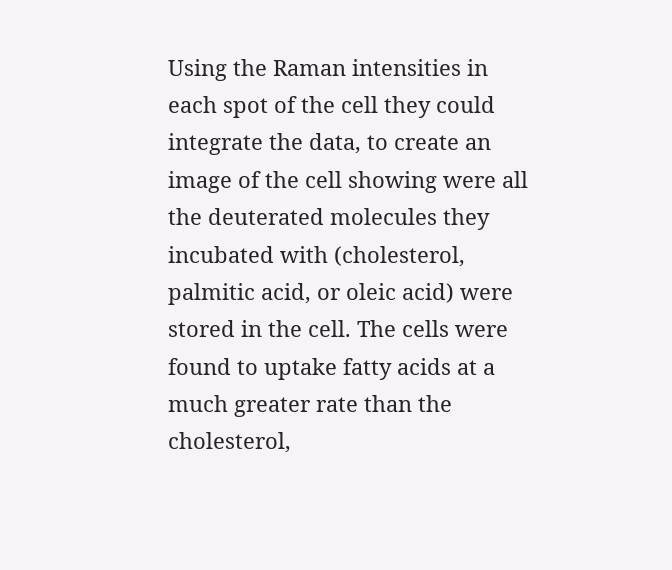Using the Raman intensities in each spot of the cell they could integrate the data, to create an image of the cell showing were all the deuterated molecules they incubated with (cholesterol, palmitic acid, or oleic acid) were stored in the cell. The cells were found to uptake fatty acids at a much greater rate than the cholesterol,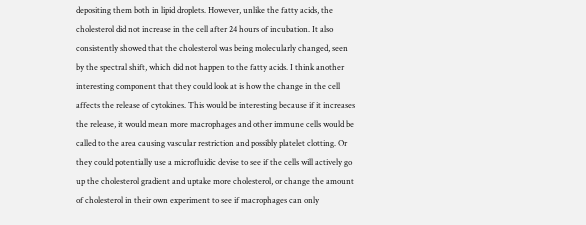depositing them both in lipid droplets. However, unlike the fatty acids, the cholesterol did not increase in the cell after 24 hours of incubation. It also consistently showed that the cholesterol was being molecularly changed, seen by the spectral shift, which did not happen to the fatty acids. I think another interesting component that they could look at is how the change in the cell affects the release of cytokines. This would be interesting because if it increases the release, it would mean more macrophages and other immune cells would be called to the area causing vascular restriction and possibly platelet clotting. Or they could potentially use a microfluidic devise to see if the cells will actively go up the cholesterol gradient and uptake more cholesterol, or change the amount of cholesterol in their own experiment to see if macrophages can only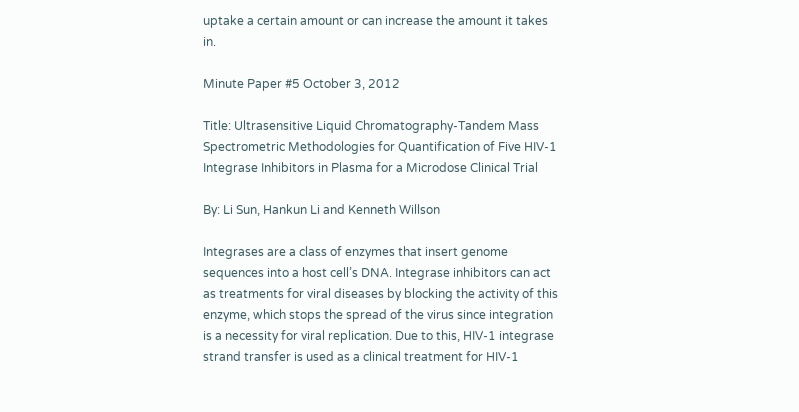uptake a certain amount or can increase the amount it takes in.

Minute Paper #5 October 3, 2012

Title: Ultrasensitive Liquid Chromatography-Tandem Mass Spectrometric Methodologies for Quantification of Five HIV-1 Integrase Inhibitors in Plasma for a Microdose Clinical Trial

By: Li Sun, Hankun Li and Kenneth Willson

Integrases are a class of enzymes that insert genome sequences into a host cell’s DNA. Integrase inhibitors can act as treatments for viral diseases by blocking the activity of this enzyme, which stops the spread of the virus since integration is a necessity for viral replication. Due to this, HIV-1 integrase strand transfer is used as a clinical treatment for HIV-1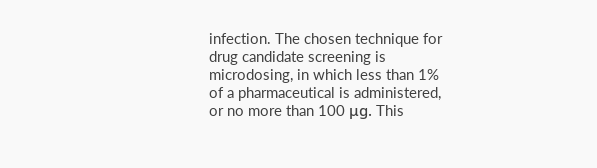infection. The chosen technique for drug candidate screening is microdosing, in which less than 1% of a pharmaceutical is administered, or no more than 100 μg. This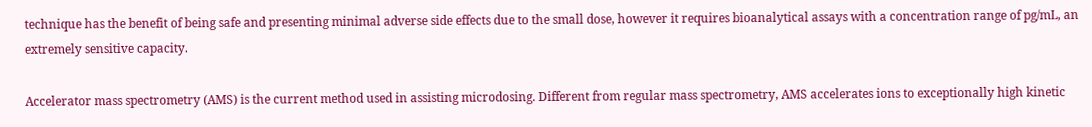technique has the benefit of being safe and presenting minimal adverse side effects due to the small dose, however it requires bioanalytical assays with a concentration range of pg/mL, an extremely sensitive capacity.

Accelerator mass spectrometry (AMS) is the current method used in assisting microdosing. Different from regular mass spectrometry, AMS accelerates ions to exceptionally high kinetic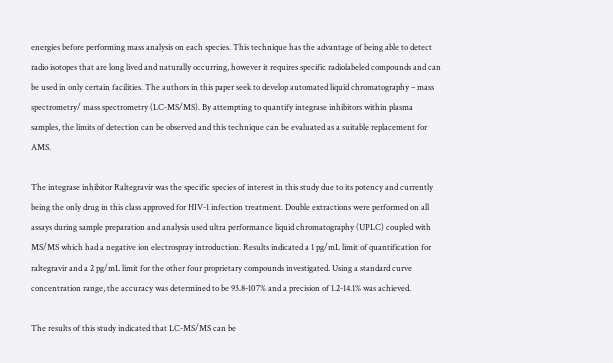energies before performing mass analysis on each species. This technique has the advantage of being able to detect radio isotopes that are long lived and naturally occurring, however it requires specific radiolabeled compounds and can be used in only certain facilities. The authors in this paper seek to develop automated liquid chromatography – mass spectrometry/ mass spectrometry (LC-MS/MS). By attempting to quantify integrase inhibitors within plasma samples, the limits of detection can be observed and this technique can be evaluated as a suitable replacement for AMS.

The integrase inhibitor Raltegravir was the specific species of interest in this study due to its potency and currently being the only drug in this class approved for HIV-1 infection treatment. Double extractions were performed on all assays during sample preparation and analysis used ultra performance liquid chromatography (UPLC) coupled with MS/MS which had a negative ion electrospray introduction. Results indicated a 1 pg/mL limit of quantification for raltegravir and a 2 pg/mL limit for the other four proprietary compounds investigated. Using a standard curve concentration range, the accuracy was determined to be 93.8-107% and a precision of 1.2-14.1% was achieved.

The results of this study indicated that LC-MS/MS can be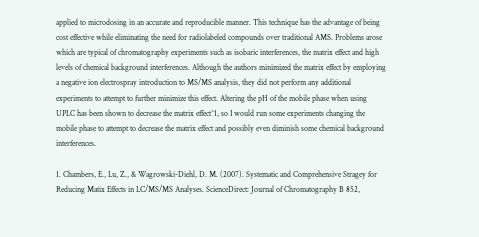applied to microdosing in an accurate and reproducible manner. This technique has the advantage of being cost effective while eliminating the need for radiolabeled compounds over traditional AMS. Problems arose which are typical of chromatography experiments such as isobaric interferences, the matrix effect and high levels of chemical background interferences. Although the authors minimized the matrix effect by employing a negative ion electrospray introduction to MS/MS analysis, they did not perform any additional experiments to attempt to further minimize this effect. Altering the pH of the mobile phase when using UPLC has been shown to decrease the matrix effect^1, so I would run some experiments changing the mobile phase to attempt to decrease the matrix effect and possibly even diminish some chemical background interferences.

1. Chambers, E., Lu, Z., & Wagrowski-Diehl, D. M. (2007). Systematic and Comprehensive Stragey for Reducing Matix Effects in LC/MS/MS Analyses. ScienceDirect: Journal of Chromatography B 852,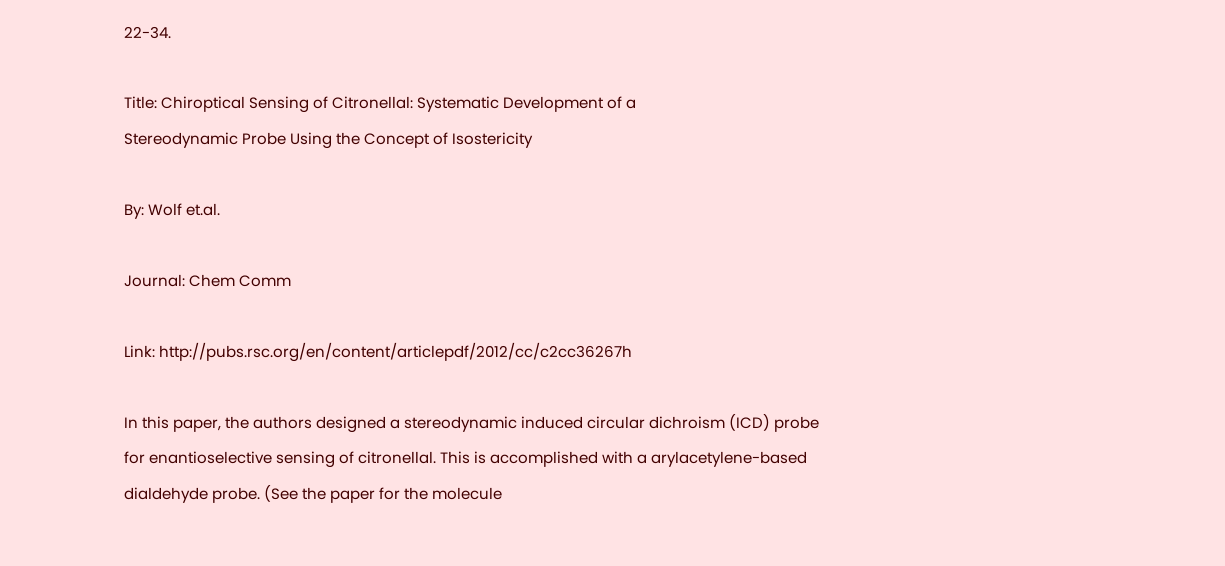22-34.

Title: Chiroptical Sensing of Citronellal: Systematic Development of a
Stereodynamic Probe Using the Concept of Isostericity

By: Wolf et.al.

Journal: Chem Comm

Link: http://pubs.rsc.org/en/content/articlepdf/2012/cc/c2cc36267h

In this paper, the authors designed a stereodynamic induced circular dichroism (ICD) probe for enantioselective sensing of citronellal. This is accomplished with a arylacetylene-based dialdehyde probe. (See the paper for the molecule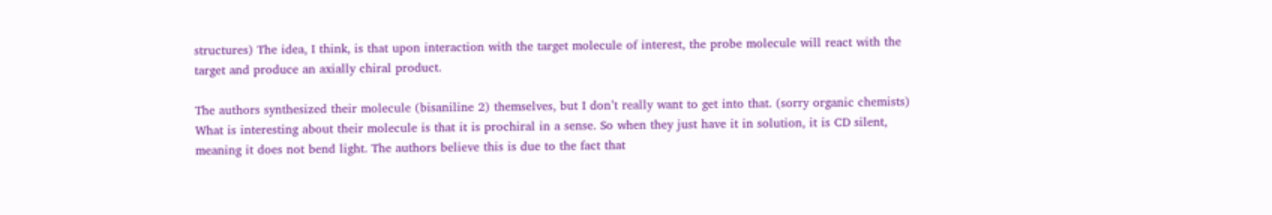structures) The idea, I think, is that upon interaction with the target molecule of interest, the probe molecule will react with the target and produce an axially chiral product.

The authors synthesized their molecule (bisaniline 2) themselves, but I don’t really want to get into that. (sorry organic chemists) What is interesting about their molecule is that it is prochiral in a sense. So when they just have it in solution, it is CD silent, meaning it does not bend light. The authors believe this is due to the fact that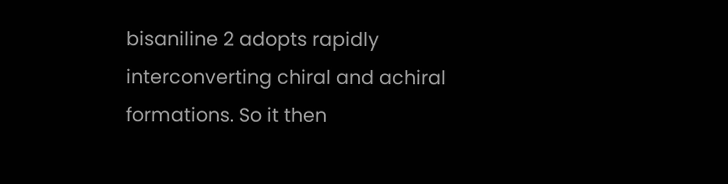bisaniline 2 adopts rapidly interconverting chiral and achiral formations. So it then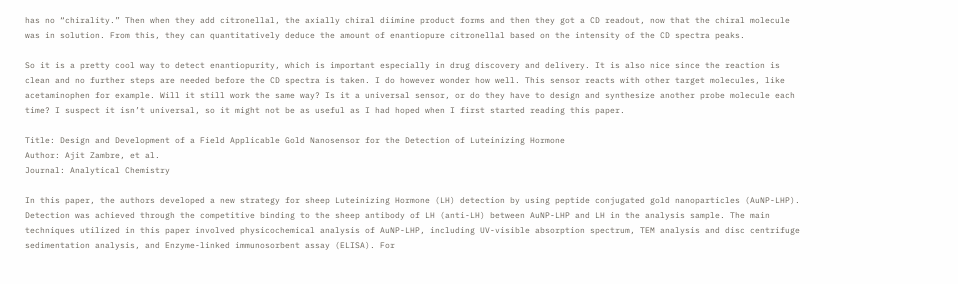has no “chirality.” Then when they add citronellal, the axially chiral diimine product forms and then they got a CD readout, now that the chiral molecule was in solution. From this, they can quantitatively deduce the amount of enantiopure citronellal based on the intensity of the CD spectra peaks.

So it is a pretty cool way to detect enantiopurity, which is important especially in drug discovery and delivery. It is also nice since the reaction is clean and no further steps are needed before the CD spectra is taken. I do however wonder how well. This sensor reacts with other target molecules, like acetaminophen for example. Will it still work the same way? Is it a universal sensor, or do they have to design and synthesize another probe molecule each time? I suspect it isn’t universal, so it might not be as useful as I had hoped when I first started reading this paper.

Title: Design and Development of a Field Applicable Gold Nanosensor for the Detection of Luteinizing Hormone
Author: Ajit Zambre, et al.
Journal: Analytical Chemistry

In this paper, the authors developed a new strategy for sheep Luteinizing Hormone (LH) detection by using peptide conjugated gold nanoparticles (AuNP-LHP). Detection was achieved through the competitive binding to the sheep antibody of LH (anti-LH) between AuNP-LHP and LH in the analysis sample. The main techniques utilized in this paper involved physicochemical analysis of AuNP-LHP, including UV-visible absorption spectrum, TEM analysis and disc centrifuge sedimentation analysis, and Enzyme-linked immunosorbent assay (ELISA). For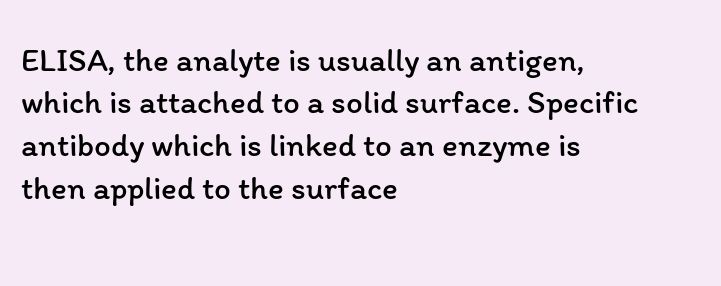ELISA, the analyte is usually an antigen, which is attached to a solid surface. Specific antibody which is linked to an enzyme is then applied to the surface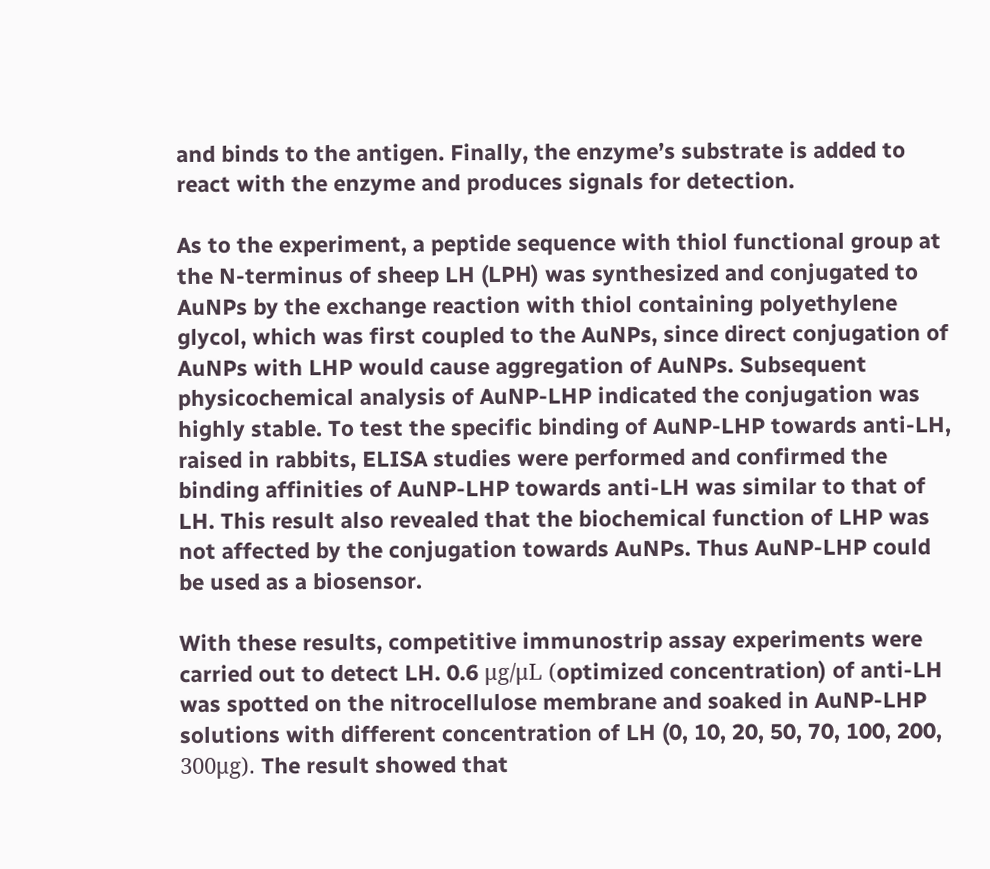and binds to the antigen. Finally, the enzyme’s substrate is added to react with the enzyme and produces signals for detection.

As to the experiment, a peptide sequence with thiol functional group at the N-terminus of sheep LH (LPH) was synthesized and conjugated to AuNPs by the exchange reaction with thiol containing polyethylene glycol, which was first coupled to the AuNPs, since direct conjugation of AuNPs with LHP would cause aggregation of AuNPs. Subsequent physicochemical analysis of AuNP-LHP indicated the conjugation was highly stable. To test the specific binding of AuNP-LHP towards anti-LH, raised in rabbits, ELISA studies were performed and confirmed the binding affinities of AuNP-LHP towards anti-LH was similar to that of LH. This result also revealed that the biochemical function of LHP was not affected by the conjugation towards AuNPs. Thus AuNP-LHP could be used as a biosensor.

With these results, competitive immunostrip assay experiments were carried out to detect LH. 0.6 μg/μL (optimized concentration) of anti-LH was spotted on the nitrocellulose membrane and soaked in AuNP-LHP solutions with different concentration of LH (0, 10, 20, 50, 70, 100, 200, 300μg). The result showed that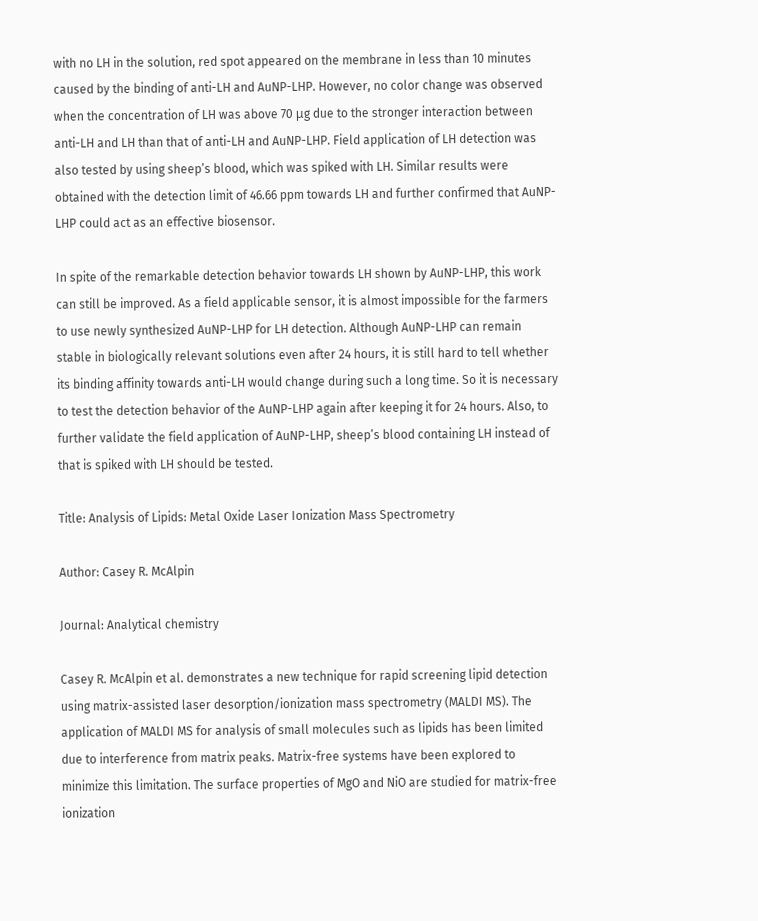with no LH in the solution, red spot appeared on the membrane in less than 10 minutes caused by the binding of anti-LH and AuNP-LHP. However, no color change was observed when the concentration of LH was above 70 μg due to the stronger interaction between anti-LH and LH than that of anti-LH and AuNP-LHP. Field application of LH detection was also tested by using sheep’s blood, which was spiked with LH. Similar results were obtained with the detection limit of 46.66 ppm towards LH and further confirmed that AuNP-LHP could act as an effective biosensor.

In spite of the remarkable detection behavior towards LH shown by AuNP-LHP, this work can still be improved. As a field applicable sensor, it is almost impossible for the farmers to use newly synthesized AuNP-LHP for LH detection. Although AuNP-LHP can remain stable in biologically relevant solutions even after 24 hours, it is still hard to tell whether its binding affinity towards anti-LH would change during such a long time. So it is necessary to test the detection behavior of the AuNP-LHP again after keeping it for 24 hours. Also, to further validate the field application of AuNP-LHP, sheep’s blood containing LH instead of that is spiked with LH should be tested.

Title: Analysis of Lipids: Metal Oxide Laser Ionization Mass Spectrometry

Author: Casey R. McAlpin

Journal: Analytical chemistry

Casey R. McAlpin et al. demonstrates a new technique for rapid screening lipid detection using matrix-assisted laser desorption/ionization mass spectrometry (MALDI MS). The application of MALDI MS for analysis of small molecules such as lipids has been limited due to interference from matrix peaks. Matrix-free systems have been explored to minimize this limitation. The surface properties of MgO and NiO are studied for matrix-free ionization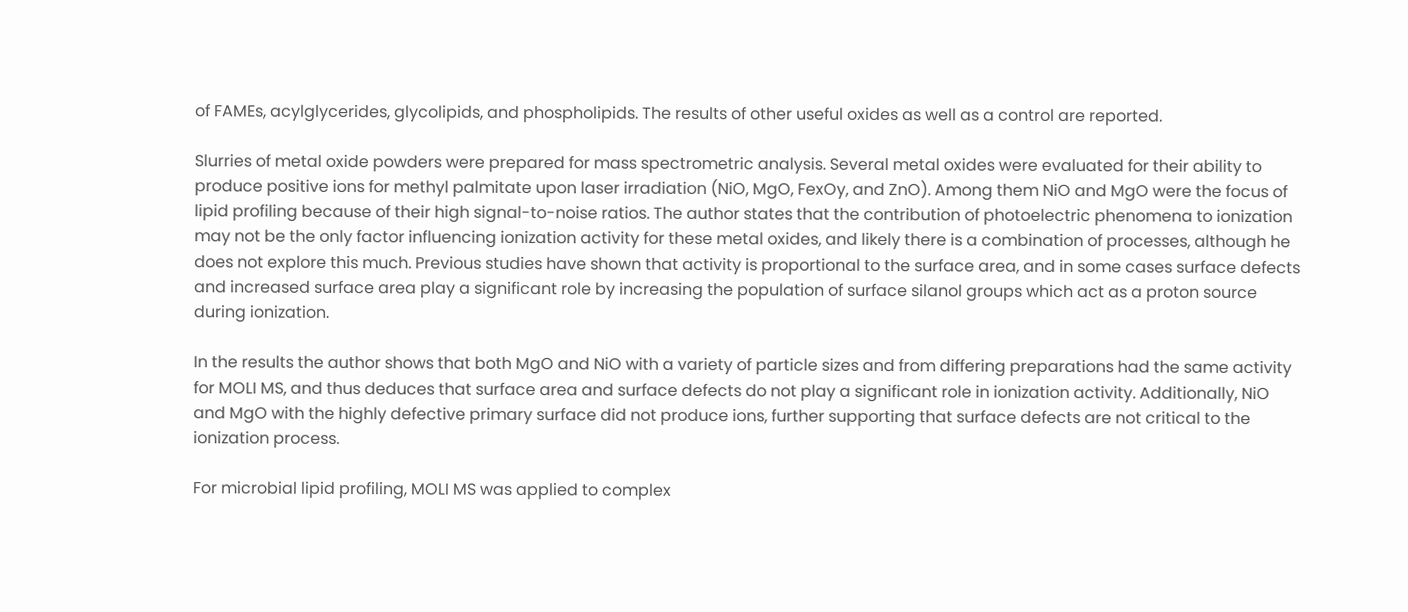of FAMEs, acylglycerides, glycolipids, and phospholipids. The results of other useful oxides as well as a control are reported.

Slurries of metal oxide powders were prepared for mass spectrometric analysis. Several metal oxides were evaluated for their ability to produce positive ions for methyl palmitate upon laser irradiation (NiO, MgO, FexOy, and ZnO). Among them NiO and MgO were the focus of lipid profiling because of their high signal-to-noise ratios. The author states that the contribution of photoelectric phenomena to ionization may not be the only factor influencing ionization activity for these metal oxides, and likely there is a combination of processes, although he does not explore this much. Previous studies have shown that activity is proportional to the surface area, and in some cases surface defects and increased surface area play a significant role by increasing the population of surface silanol groups which act as a proton source during ionization.

In the results the author shows that both MgO and NiO with a variety of particle sizes and from differing preparations had the same activity for MOLI MS, and thus deduces that surface area and surface defects do not play a significant role in ionization activity. Additionally, NiO and MgO with the highly defective primary surface did not produce ions, further supporting that surface defects are not critical to the ionization process.

For microbial lipid profiling, MOLI MS was applied to complex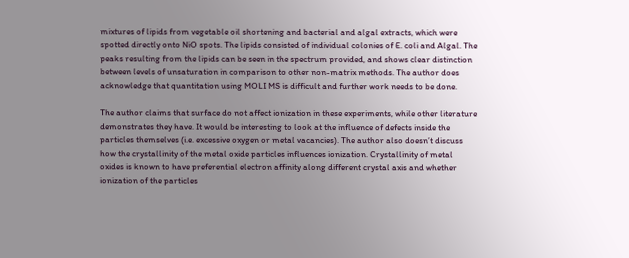mixtures of lipids from vegetable oil shortening and bacterial and algal extracts, which were spotted directly onto NiO spots. The lipids consisted of individual colonies of E. coli and Algal. The peaks resulting from the lipids can be seen in the spectrum provided, and shows clear distinction between levels of unsaturation in comparison to other non-matrix methods. The author does acknowledge that quantitation using MOLI MS is difficult and further work needs to be done.

The author claims that surface do not affect ionization in these experiments, while other literature demonstrates they have. It would be interesting to look at the influence of defects inside the particles themselves (i.e. excessive oxygen or metal vacancies). The author also doesn’t discuss how the crystallinity of the metal oxide particles influences ionization. Crystallinity of metal oxides is known to have preferential electron affinity along different crystal axis and whether ionization of the particles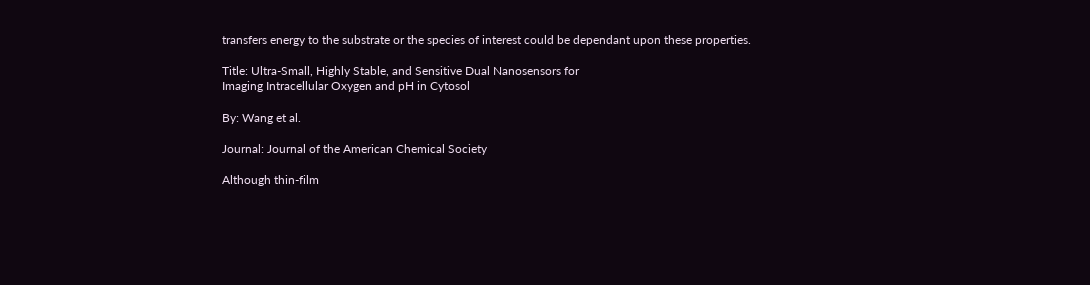transfers energy to the substrate or the species of interest could be dependant upon these properties.

Title: Ultra-Small, Highly Stable, and Sensitive Dual Nanosensors for
Imaging Intracellular Oxygen and pH in Cytosol

By: Wang et al.

Journal: Journal of the American Chemical Society

Although thin-film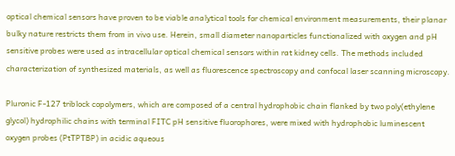optical chemical sensors have proven to be viable analytical tools for chemical environment measurements, their planar bulky nature restricts them from in vivo use. Herein, small diameter nanoparticles functionalized with oxygen and pH sensitive probes were used as intracellular optical chemical sensors within rat kidney cells. The methods included characterization of synthesized materials, as well as fluorescence spectroscopy and confocal laser scanning microscopy.

Pluronic F-127 triblock copolymers, which are composed of a central hydrophobic chain flanked by two poly(ethylene glycol) hydrophilic chains with terminal FITC pH sensitive fluorophores, were mixed with hydrophobic luminescent oxygen probes (PtTPTBP) in acidic aqueous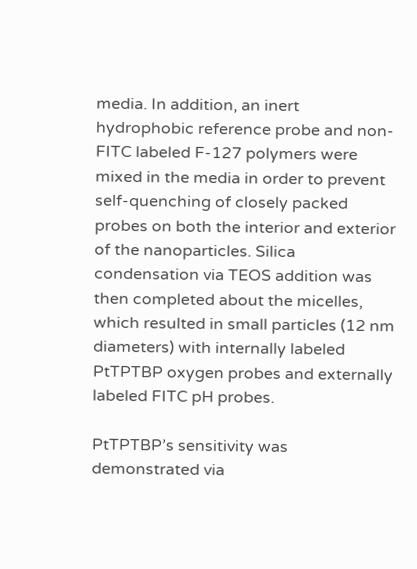media. In addition, an inert hydrophobic reference probe and non-FITC labeled F-127 polymers were mixed in the media in order to prevent self-quenching of closely packed probes on both the interior and exterior of the nanoparticles. Silica condensation via TEOS addition was then completed about the micelles, which resulted in small particles (12 nm diameters) with internally labeled PtTPTBP oxygen probes and externally labeled FITC pH probes.

PtTPTBP’s sensitivity was demonstrated via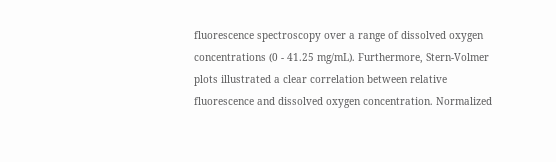fluorescence spectroscopy over a range of dissolved oxygen concentrations (0 - 41.25 mg/mL). Furthermore, Stern-Volmer plots illustrated a clear correlation between relative fluorescence and dissolved oxygen concentration. Normalized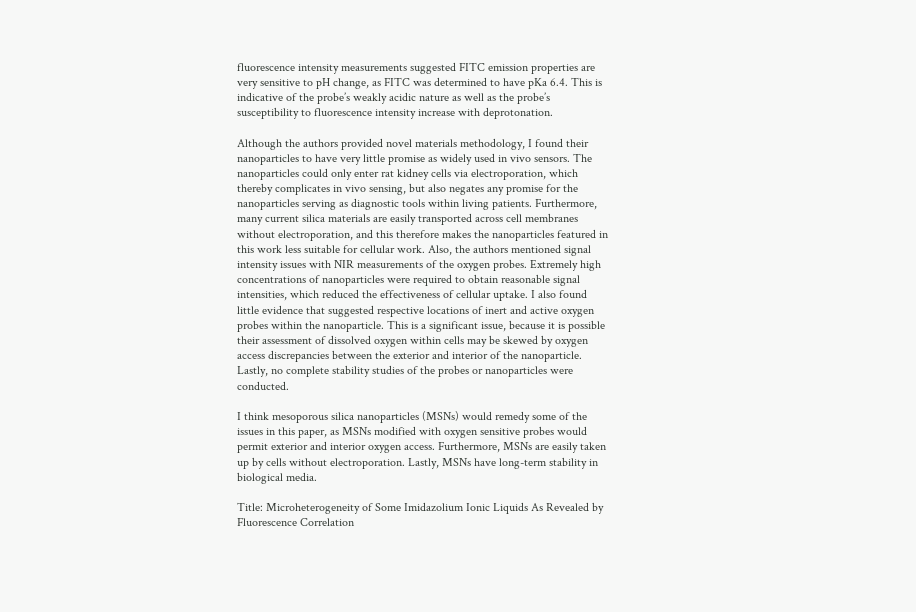fluorescence intensity measurements suggested FITC emission properties are very sensitive to pH change, as FITC was determined to have pKa 6.4. This is indicative of the probe’s weakly acidic nature as well as the probe’s susceptibility to fluorescence intensity increase with deprotonation.

Although the authors provided novel materials methodology, I found their nanoparticles to have very little promise as widely used in vivo sensors. The nanoparticles could only enter rat kidney cells via electroporation, which thereby complicates in vivo sensing, but also negates any promise for the nanoparticles serving as diagnostic tools within living patients. Furthermore, many current silica materials are easily transported across cell membranes without electroporation, and this therefore makes the nanoparticles featured in this work less suitable for cellular work. Also, the authors mentioned signal intensity issues with NIR measurements of the oxygen probes. Extremely high concentrations of nanoparticles were required to obtain reasonable signal intensities, which reduced the effectiveness of cellular uptake. I also found little evidence that suggested respective locations of inert and active oxygen probes within the nanoparticle. This is a significant issue, because it is possible their assessment of dissolved oxygen within cells may be skewed by oxygen access discrepancies between the exterior and interior of the nanoparticle. Lastly, no complete stability studies of the probes or nanoparticles were conducted.

I think mesoporous silica nanoparticles (MSNs) would remedy some of the issues in this paper, as MSNs modified with oxygen sensitive probes would permit exterior and interior oxygen access. Furthermore, MSNs are easily taken up by cells without electroporation. Lastly, MSNs have long-term stability in biological media.

Title: Microheterogeneity of Some Imidazolium Ionic Liquids As Revealed by Fluorescence Correlation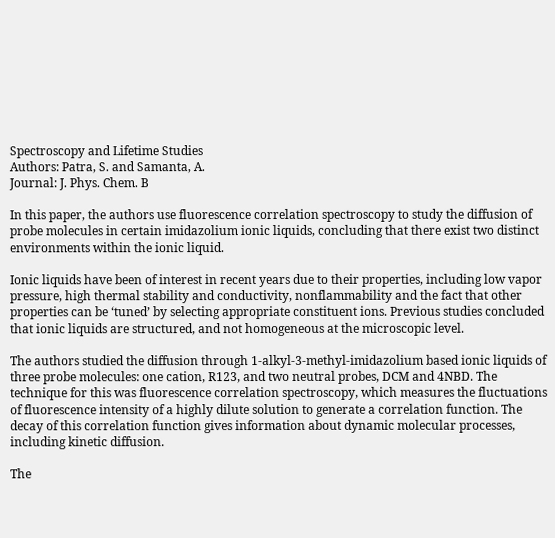Spectroscopy and Lifetime Studies
Authors: Patra, S. and Samanta, A.
Journal: J. Phys. Chem. B

In this paper, the authors use fluorescence correlation spectroscopy to study the diffusion of probe molecules in certain imidazolium ionic liquids, concluding that there exist two distinct environments within the ionic liquid.

Ionic liquids have been of interest in recent years due to their properties, including low vapor pressure, high thermal stability and conductivity, nonflammability and the fact that other properties can be ‘tuned’ by selecting appropriate constituent ions. Previous studies concluded that ionic liquids are structured, and not homogeneous at the microscopic level.

The authors studied the diffusion through 1-alkyl-3-methyl-imidazolium based ionic liquids of three probe molecules: one cation, R123, and two neutral probes, DCM and 4NBD. The technique for this was fluorescence correlation spectroscopy, which measures the fluctuations of fluorescence intensity of a highly dilute solution to generate a correlation function. The decay of this correlation function gives information about dynamic molecular processes, including kinetic diffusion.

The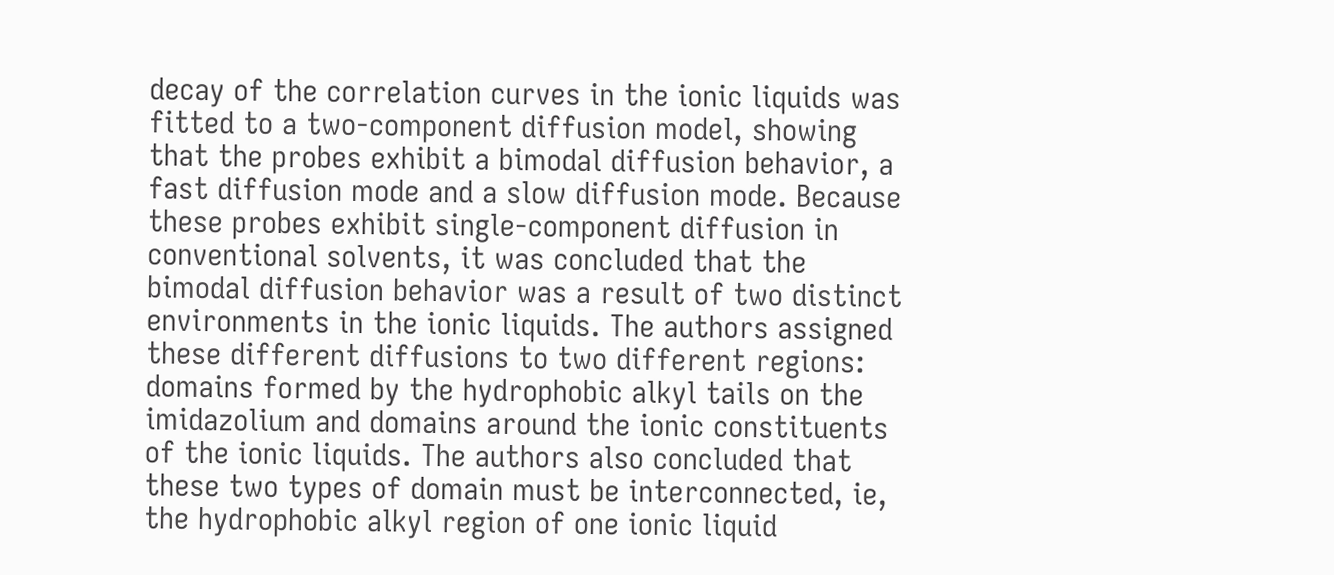decay of the correlation curves in the ionic liquids was fitted to a two-component diffusion model, showing that the probes exhibit a bimodal diffusion behavior, a fast diffusion mode and a slow diffusion mode. Because these probes exhibit single-component diffusion in conventional solvents, it was concluded that the bimodal diffusion behavior was a result of two distinct environments in the ionic liquids. The authors assigned these different diffusions to two different regions: domains formed by the hydrophobic alkyl tails on the imidazolium and domains around the ionic constituents of the ionic liquids. The authors also concluded that these two types of domain must be interconnected, ie, the hydrophobic alkyl region of one ionic liquid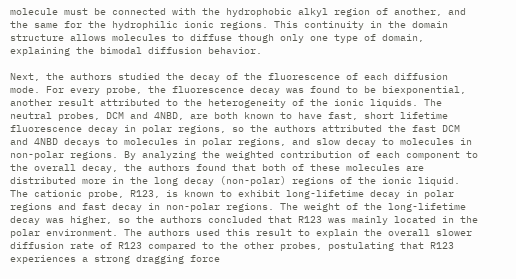molecule must be connected with the hydrophobic alkyl region of another, and the same for the hydrophilic ionic regions. This continuity in the domain structure allows molecules to diffuse though only one type of domain, explaining the bimodal diffusion behavior.

Next, the authors studied the decay of the fluorescence of each diffusion mode. For every probe, the fluorescence decay was found to be biexponential, another result attributed to the heterogeneity of the ionic liquids. The neutral probes, DCM and 4NBD, are both known to have fast, short lifetime fluorescence decay in polar regions, so the authors attributed the fast DCM and 4NBD decays to molecules in polar regions, and slow decay to molecules in non-polar regions. By analyzing the weighted contribution of each component to the overall decay, the authors found that both of these molecules are distributed more in the long decay (non-polar) regions of the ionic liquid. The cationic probe, R123, is known to exhibit long-lifetime decay in polar regions and fast decay in non-polar regions. The weight of the long-lifetime decay was higher, so the authors concluded that R123 was mainly located in the polar environment. The authors used this result to explain the overall slower diffusion rate of R123 compared to the other probes, postulating that R123 experiences a strong dragging force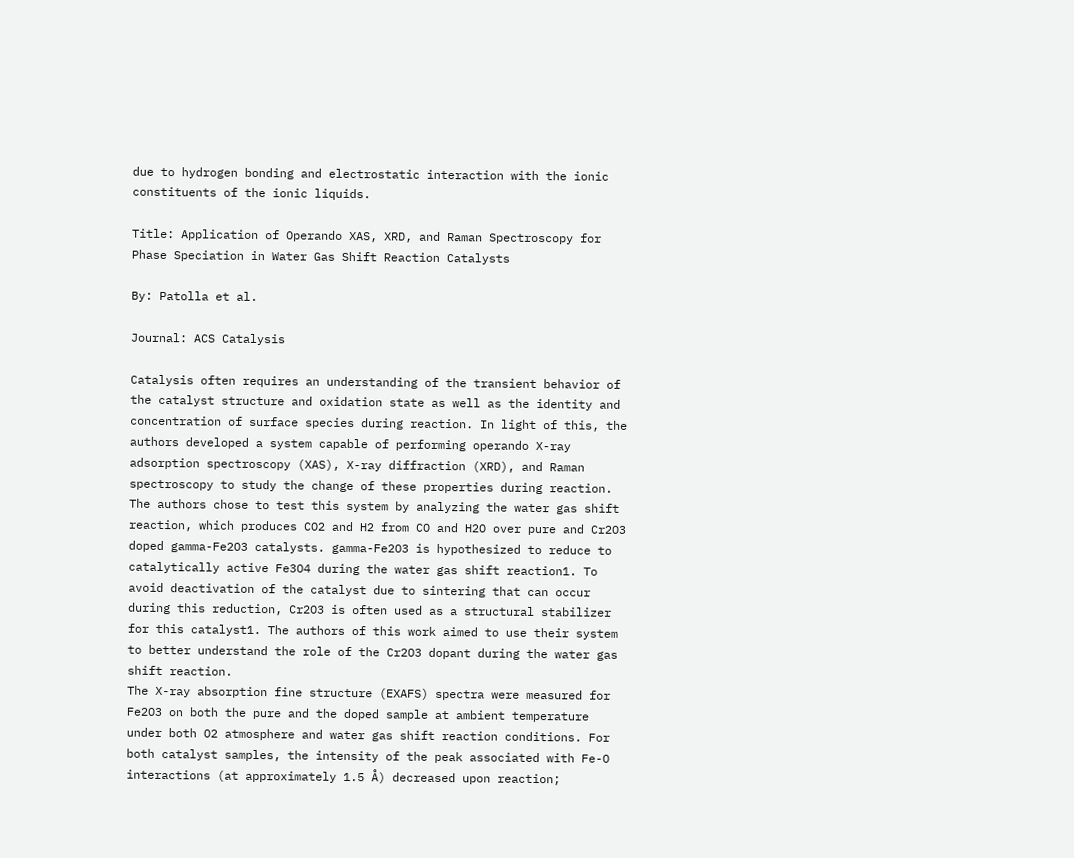due to hydrogen bonding and electrostatic interaction with the ionic constituents of the ionic liquids.

Title: Application of Operando XAS, XRD, and Raman Spectroscopy for Phase Speciation in Water Gas Shift Reaction Catalysts

By: Patolla et al.

Journal: ACS Catalysis

Catalysis often requires an understanding of the transient behavior of the catalyst structure and oxidation state as well as the identity and concentration of surface species during reaction. In light of this, the authors developed a system capable of performing operando X-ray adsorption spectroscopy (XAS), X-ray diffraction (XRD), and Raman spectroscopy to study the change of these properties during reaction. The authors chose to test this system by analyzing the water gas shift reaction, which produces CO2 and H2 from CO and H2O over pure and Cr2O3 doped gamma-Fe2O3 catalysts. gamma-Fe2O3 is hypothesized to reduce to catalytically active Fe3O4 during the water gas shift reaction1. To avoid deactivation of the catalyst due to sintering that can occur during this reduction, Cr2O3 is often used as a structural stabilizer for this catalyst1. The authors of this work aimed to use their system to better understand the role of the Cr2O3 dopant during the water gas shift reaction.
The X-ray absorption fine structure (EXAFS) spectra were measured for Fe2O3 on both the pure and the doped sample at ambient temperature under both O2 atmosphere and water gas shift reaction conditions. For both catalyst samples, the intensity of the peak associated with Fe-O interactions (at approximately 1.5 Å) decreased upon reaction;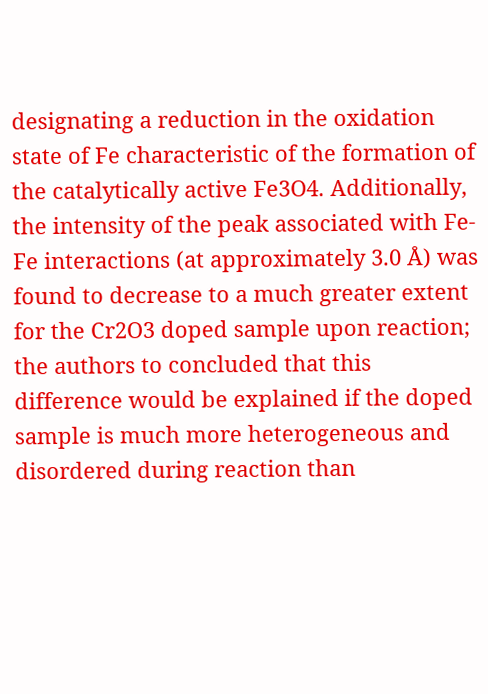designating a reduction in the oxidation state of Fe characteristic of the formation of the catalytically active Fe3O4. Additionally, the intensity of the peak associated with Fe-Fe interactions (at approximately 3.0 Å) was found to decrease to a much greater extent for the Cr2O3 doped sample upon reaction; the authors to concluded that this difference would be explained if the doped sample is much more heterogeneous and disordered during reaction than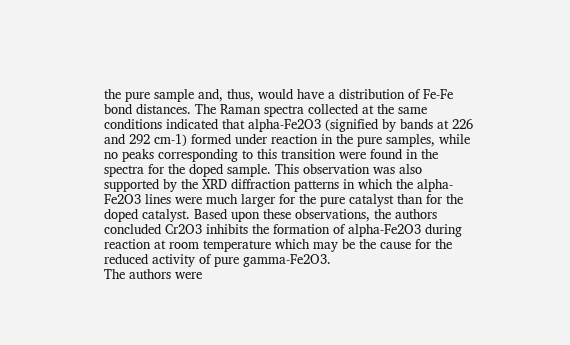the pure sample and, thus, would have a distribution of Fe-Fe bond distances. The Raman spectra collected at the same conditions indicated that alpha-Fe2O3 (signified by bands at 226 and 292 cm-1) formed under reaction in the pure samples, while no peaks corresponding to this transition were found in the spectra for the doped sample. This observation was also supported by the XRD diffraction patterns in which the alpha-Fe2O3 lines were much larger for the pure catalyst than for the doped catalyst. Based upon these observations, the authors concluded Cr2O3 inhibits the formation of alpha-Fe2O3 during reaction at room temperature which may be the cause for the reduced activity of pure gamma-Fe2O3.
The authors were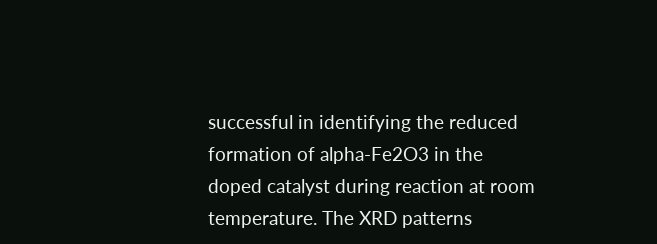successful in identifying the reduced formation of alpha-Fe2O3 in the doped catalyst during reaction at room temperature. The XRD patterns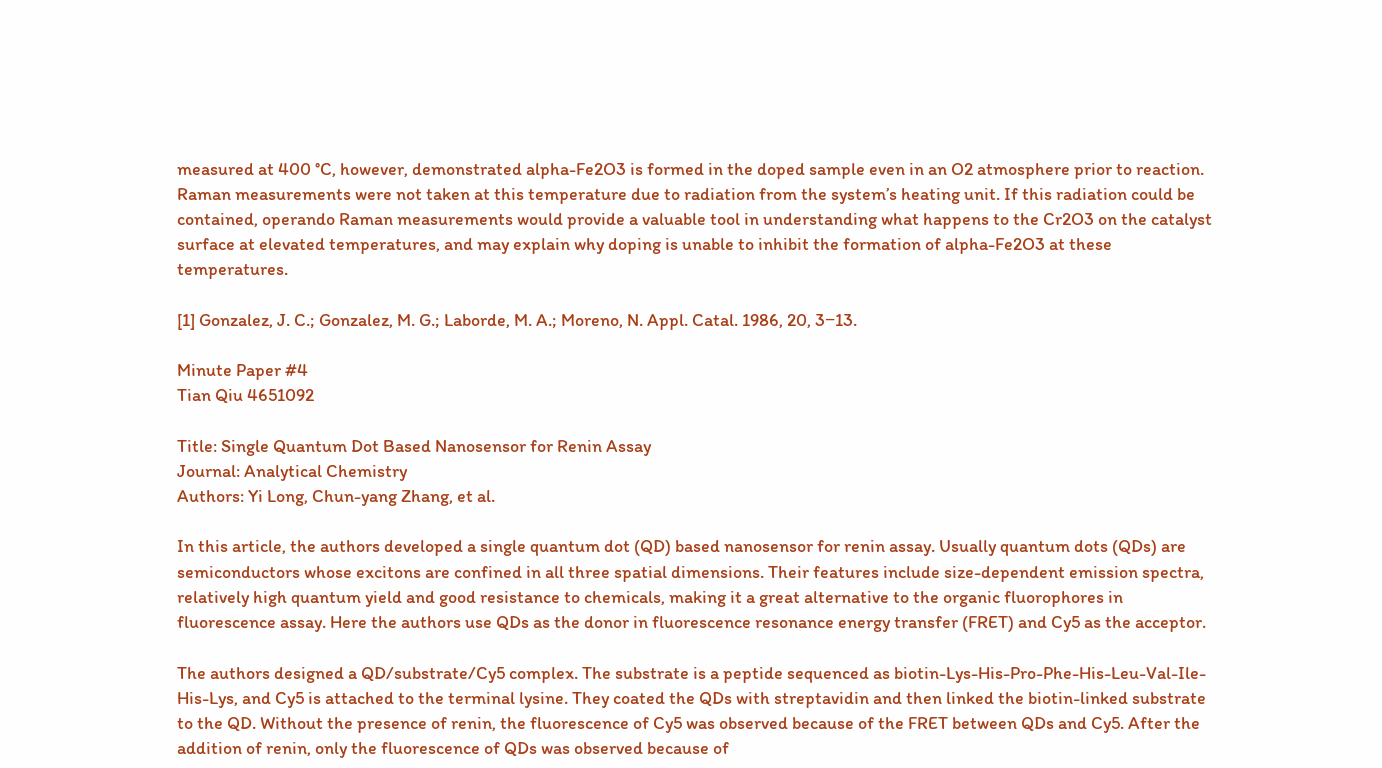measured at 400 °C, however, demonstrated alpha-Fe2O3 is formed in the doped sample even in an O2 atmosphere prior to reaction. Raman measurements were not taken at this temperature due to radiation from the system’s heating unit. If this radiation could be contained, operando Raman measurements would provide a valuable tool in understanding what happens to the Cr2O3 on the catalyst surface at elevated temperatures, and may explain why doping is unable to inhibit the formation of alpha-Fe2O3 at these temperatures.

[1] Gonzalez, J. C.; Gonzalez, M. G.; Laborde, M. A.; Moreno, N. Appl. Catal. 1986, 20, 3−13.

Minute Paper #4
Tian Qiu 4651092

Title: Single Quantum Dot Based Nanosensor for Renin Assay
Journal: Analytical Chemistry
Authors: Yi Long, Chun-yang Zhang, et al.

In this article, the authors developed a single quantum dot (QD) based nanosensor for renin assay. Usually quantum dots (QDs) are semiconductors whose excitons are confined in all three spatial dimensions. Their features include size-dependent emission spectra, relatively high quantum yield and good resistance to chemicals, making it a great alternative to the organic fluorophores in fluorescence assay. Here the authors use QDs as the donor in fluorescence resonance energy transfer (FRET) and Cy5 as the acceptor.

The authors designed a QD/substrate/Cy5 complex. The substrate is a peptide sequenced as biotin-Lys-His-Pro-Phe-His-Leu-Val-Ile-His-Lys, and Cy5 is attached to the terminal lysine. They coated the QDs with streptavidin and then linked the biotin-linked substrate to the QD. Without the presence of renin, the fluorescence of Cy5 was observed because of the FRET between QDs and Cy5. After the addition of renin, only the fluorescence of QDs was observed because of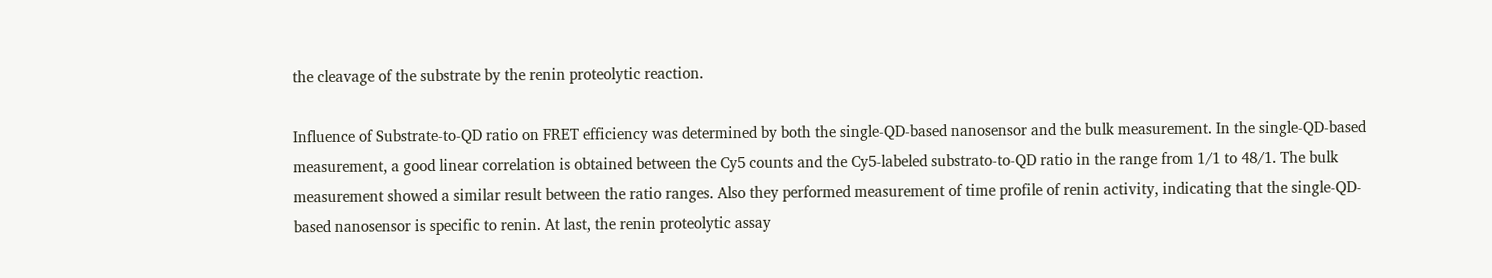the cleavage of the substrate by the renin proteolytic reaction.

Influence of Substrate-to-QD ratio on FRET efficiency was determined by both the single-QD-based nanosensor and the bulk measurement. In the single-QD-based measurement, a good linear correlation is obtained between the Cy5 counts and the Cy5-labeled substrato-to-QD ratio in the range from 1/1 to 48/1. The bulk measurement showed a similar result between the ratio ranges. Also they performed measurement of time profile of renin activity, indicating that the single-QD-based nanosensor is specific to renin. At last, the renin proteolytic assay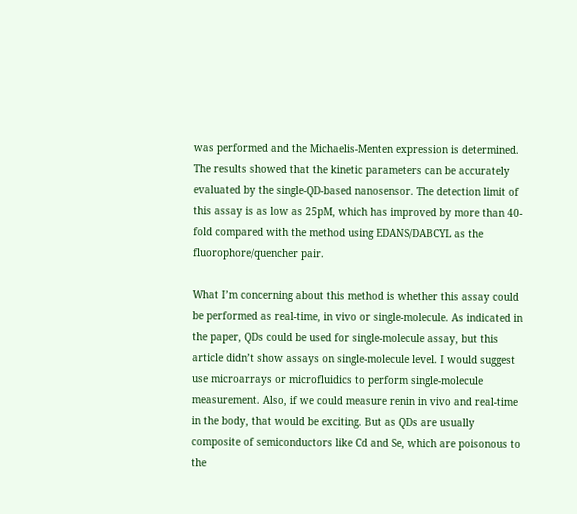was performed and the Michaelis-Menten expression is determined. The results showed that the kinetic parameters can be accurately evaluated by the single-QD-based nanosensor. The detection limit of this assay is as low as 25pM, which has improved by more than 40-fold compared with the method using EDANS/DABCYL as the fluorophore/quencher pair.

What I’m concerning about this method is whether this assay could be performed as real-time, in vivo or single-molecule. As indicated in the paper, QDs could be used for single-molecule assay, but this article didn’t show assays on single-molecule level. I would suggest use microarrays or microfluidics to perform single-molecule measurement. Also, if we could measure renin in vivo and real-time in the body, that would be exciting. But as QDs are usually composite of semiconductors like Cd and Se, which are poisonous to the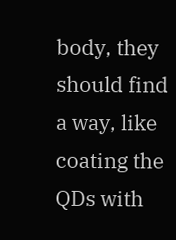body, they should find a way, like coating the QDs with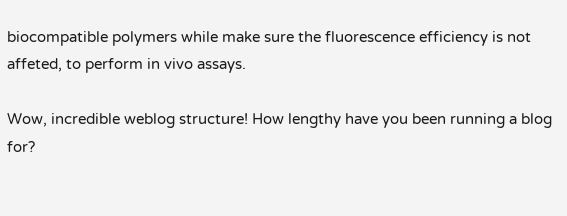biocompatible polymers while make sure the fluorescence efficiency is not affeted, to perform in vivo assays.

Wow, incredible weblog structure! How lengthy have you been running a blog for?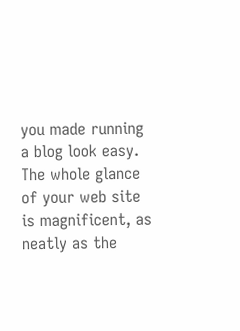you made running a blog look easy. The whole glance of your web site is magnificent, as neatly as the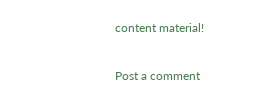content material!

Post a comment